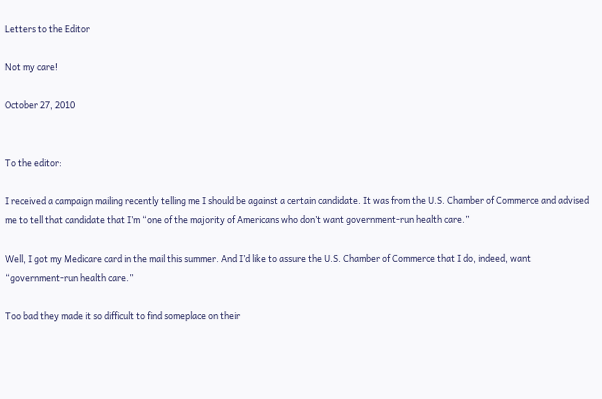Letters to the Editor

Not my care!

October 27, 2010


To the editor:

I received a campaign mailing recently telling me I should be against a certain candidate. It was from the U.S. Chamber of Commerce and advised me to tell that candidate that I’m “one of the majority of Americans who don’t want government-run health care.”

Well, I got my Medicare card in the mail this summer. And I’d like to assure the U.S. Chamber of Commerce that I do, indeed, want “government-run health care.”

Too bad they made it so difficult to find someplace on their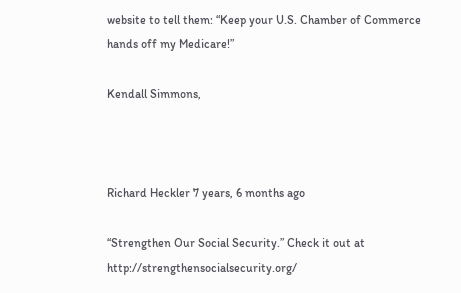website to tell them: “Keep your U.S. Chamber of Commerce hands off my Medicare!”

Kendall Simmons,



Richard Heckler 7 years, 6 months ago

“Strengthen Our Social Security.” Check it out at http://strengthensocialsecurity.org/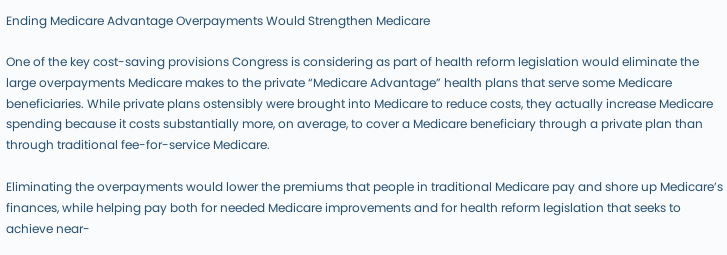Ending Medicare Advantage Overpayments Would Strengthen Medicare

One of the key cost-saving provisions Congress is considering as part of health reform legislation would eliminate the large overpayments Medicare makes to the private “Medicare Advantage” health plans that serve some Medicare beneficiaries. While private plans ostensibly were brought into Medicare to reduce costs, they actually increase Medicare spending because it costs substantially more, on average, to cover a Medicare beneficiary through a private plan than through traditional fee-for-service Medicare.

Eliminating the overpayments would lower the premiums that people in traditional Medicare pay and shore up Medicare’s finances, while helping pay both for needed Medicare improvements and for health reform legislation that seeks to achieve near-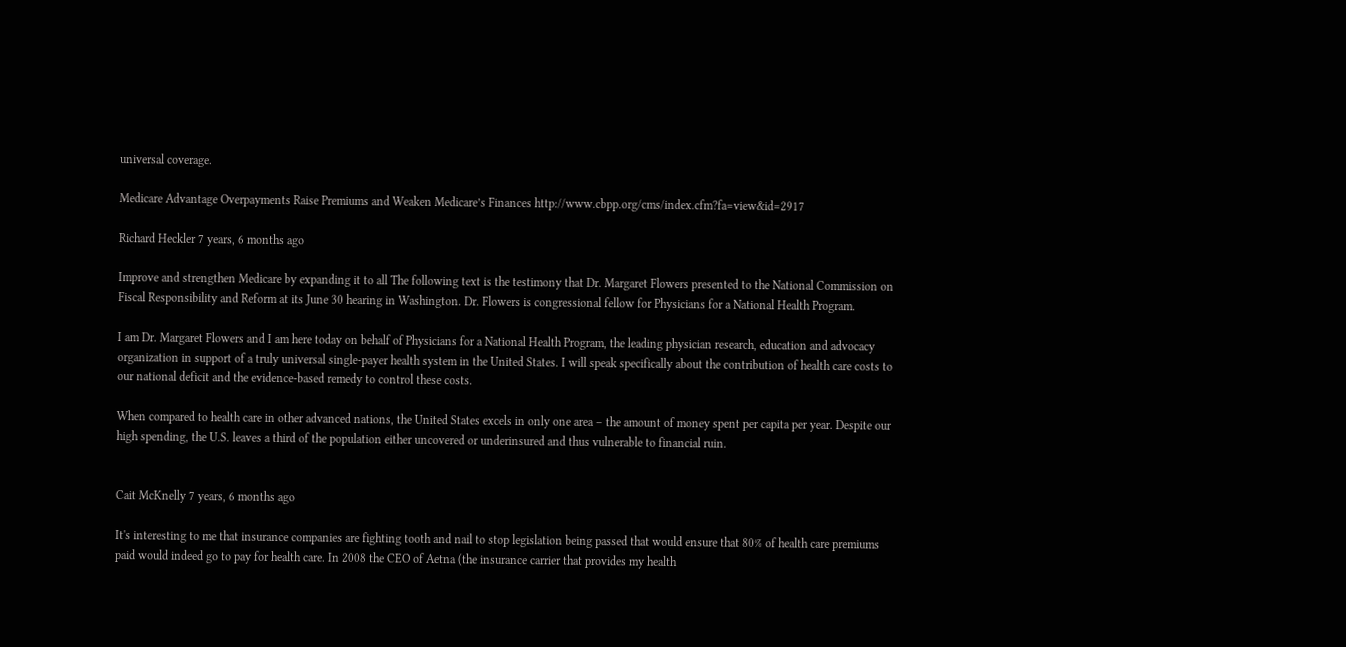universal coverage.

Medicare Advantage Overpayments Raise Premiums and Weaken Medicare’s Finances http://www.cbpp.org/cms/index.cfm?fa=view&id=2917

Richard Heckler 7 years, 6 months ago

Improve and strengthen Medicare by expanding it to all The following text is the testimony that Dr. Margaret Flowers presented to the National Commission on Fiscal Responsibility and Reform at its June 30 hearing in Washington. Dr. Flowers is congressional fellow for Physicians for a National Health Program.

I am Dr. Margaret Flowers and I am here today on behalf of Physicians for a National Health Program, the leading physician research, education and advocacy organization in support of a truly universal single-payer health system in the United States. I will speak specifically about the contribution of health care costs to our national deficit and the evidence-based remedy to control these costs.

When compared to health care in other advanced nations, the United States excels in only one area – the amount of money spent per capita per year. Despite our high spending, the U.S. leaves a third of the population either uncovered or underinsured and thus vulnerable to financial ruin.


Cait McKnelly 7 years, 6 months ago

It's interesting to me that insurance companies are fighting tooth and nail to stop legislation being passed that would ensure that 80% of health care premiums paid would indeed go to pay for health care. In 2008 the CEO of Aetna (the insurance carrier that provides my health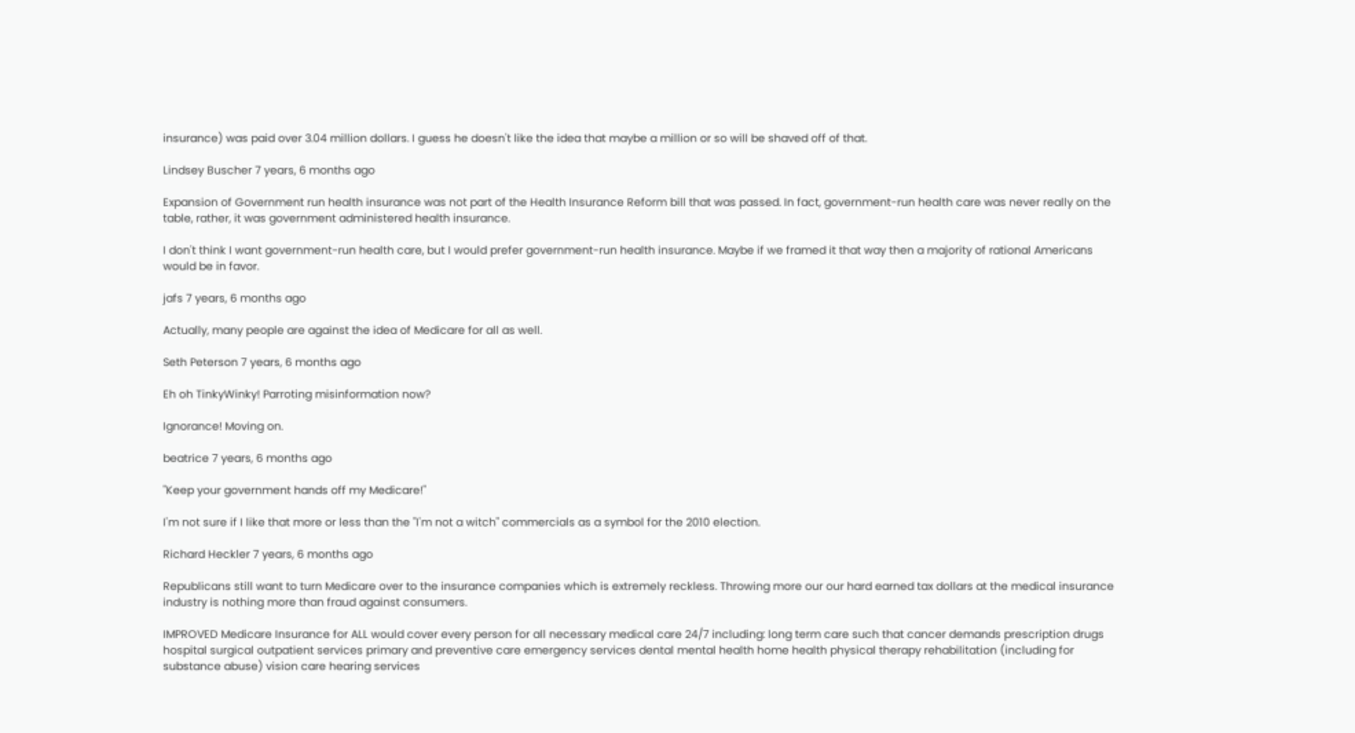insurance) was paid over 3.04 million dollars. I guess he doesn't like the idea that maybe a million or so will be shaved off of that.

Lindsey Buscher 7 years, 6 months ago

Expansion of Government run health insurance was not part of the Health Insurance Reform bill that was passed. In fact, government-run health care was never really on the table, rather, it was government administered health insurance.

I don't think I want government-run health care, but I would prefer government-run health insurance. Maybe if we framed it that way then a majority of rational Americans would be in favor.

jafs 7 years, 6 months ago

Actually, many people are against the idea of Medicare for all as well.

Seth Peterson 7 years, 6 months ago

Eh oh TinkyWinky! Parroting misinformation now?

Ignorance! Moving on.

beatrice 7 years, 6 months ago

"Keep your government hands off my Medicare!"

I'm not sure if I like that more or less than the "I'm not a witch" commercials as a symbol for the 2010 election.

Richard Heckler 7 years, 6 months ago

Republicans still want to turn Medicare over to the insurance companies which is extremely reckless. Throwing more our our hard earned tax dollars at the medical insurance industry is nothing more than fraud against consumers.

IMPROVED Medicare Insurance for ALL would cover every person for all necessary medical care 24/7 including: long term care such that cancer demands prescription drugs hospital surgical outpatient services primary and preventive care emergency services dental mental health home health physical therapy rehabilitation (including for substance abuse) vision care hearing services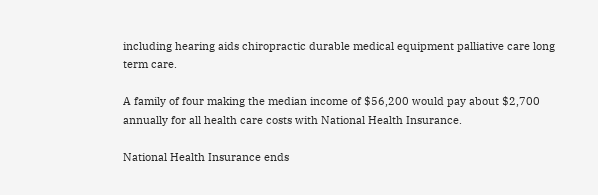including hearing aids chiropractic durable medical equipment palliative care long term care.

A family of four making the median income of $56,200 would pay about $2,700 annually for all health care costs with National Health Insurance.

National Health Insurance ends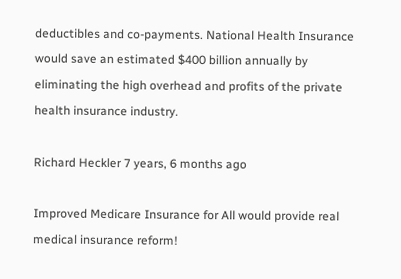deductibles and co-payments. National Health Insurance would save an estimated $400 billion annually by eliminating the high overhead and profits of the private health insurance industry.

Richard Heckler 7 years, 6 months ago

Improved Medicare Insurance for All would provide real medical insurance reform!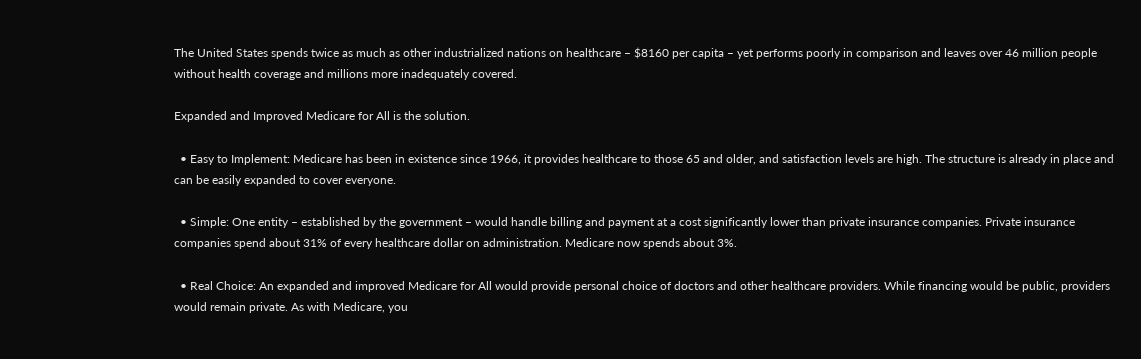The United States spends twice as much as other industrialized nations on healthcare – $8160 per capita – yet performs poorly in comparison and leaves over 46 million people without health coverage and millions more inadequately covered.

Expanded and Improved Medicare for All is the solution.

  • Easy to Implement: Medicare has been in existence since 1966, it provides healthcare to those 65 and older, and satisfaction levels are high. The structure is already in place and can be easily expanded to cover everyone.

  • Simple: One entity – established by the government – would handle billing and payment at a cost significantly lower than private insurance companies. Private insurance companies spend about 31% of every healthcare dollar on administration. Medicare now spends about 3%.

  • Real Choice: An expanded and improved Medicare for All would provide personal choice of doctors and other healthcare providers. While financing would be public, providers would remain private. As with Medicare, you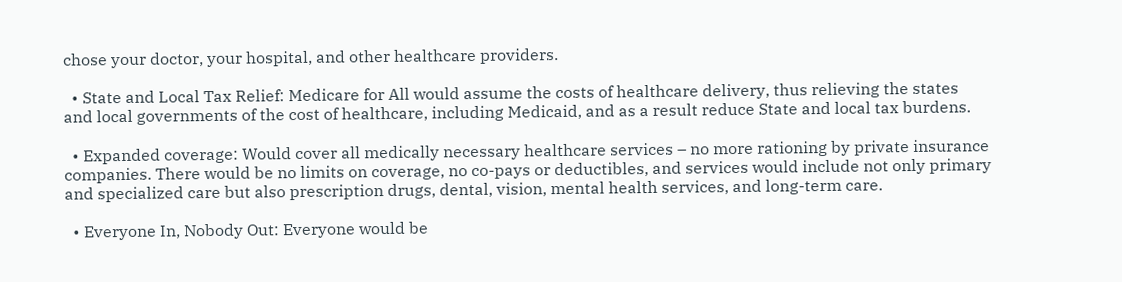chose your doctor, your hospital, and other healthcare providers.

  • State and Local Tax Relief: Medicare for All would assume the costs of healthcare delivery, thus relieving the states and local governments of the cost of healthcare, including Medicaid, and as a result reduce State and local tax burdens.

  • Expanded coverage: Would cover all medically necessary healthcare services – no more rationing by private insurance companies. There would be no limits on coverage, no co-pays or deductibles, and services would include not only primary and specialized care but also prescription drugs, dental, vision, mental health services, and long-term care.

  • Everyone In, Nobody Out: Everyone would be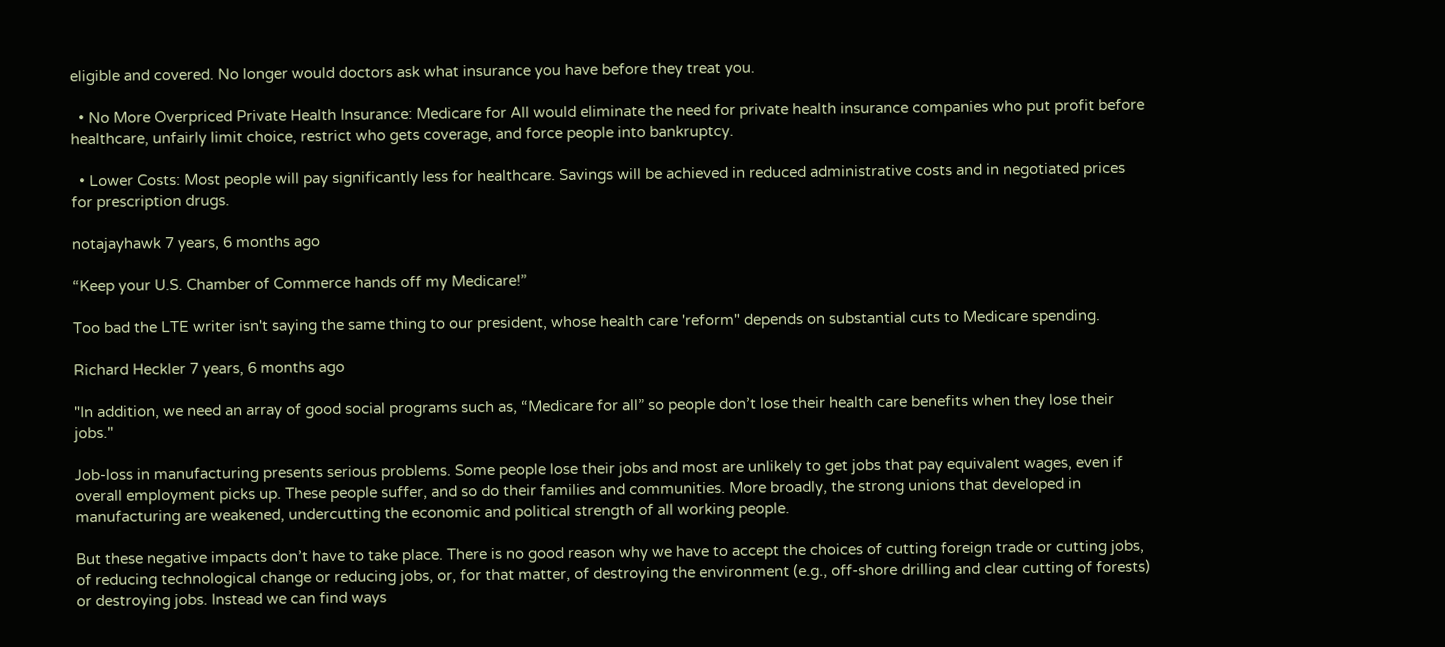eligible and covered. No longer would doctors ask what insurance you have before they treat you.

  • No More Overpriced Private Health Insurance: Medicare for All would eliminate the need for private health insurance companies who put profit before healthcare, unfairly limit choice, restrict who gets coverage, and force people into bankruptcy.

  • Lower Costs: Most people will pay significantly less for healthcare. Savings will be achieved in reduced administrative costs and in negotiated prices for prescription drugs.

notajayhawk 7 years, 6 months ago

“Keep your U.S. Chamber of Commerce hands off my Medicare!”

Too bad the LTE writer isn't saying the same thing to our president, whose health care 'reform" depends on substantial cuts to Medicare spending.

Richard Heckler 7 years, 6 months ago

"In addition, we need an array of good social programs such as, “Medicare for all” so people don’t lose their health care benefits when they lose their jobs."

Job-loss in manufacturing presents serious problems. Some people lose their jobs and most are unlikely to get jobs that pay equivalent wages, even if overall employment picks up. These people suffer, and so do their families and communities. More broadly, the strong unions that developed in manufacturing are weakened, undercutting the economic and political strength of all working people.

But these negative impacts don’t have to take place. There is no good reason why we have to accept the choices of cutting foreign trade or cutting jobs, of reducing technological change or reducing jobs, or, for that matter, of destroying the environment (e.g., off-shore drilling and clear cutting of forests) or destroying jobs. Instead we can find ways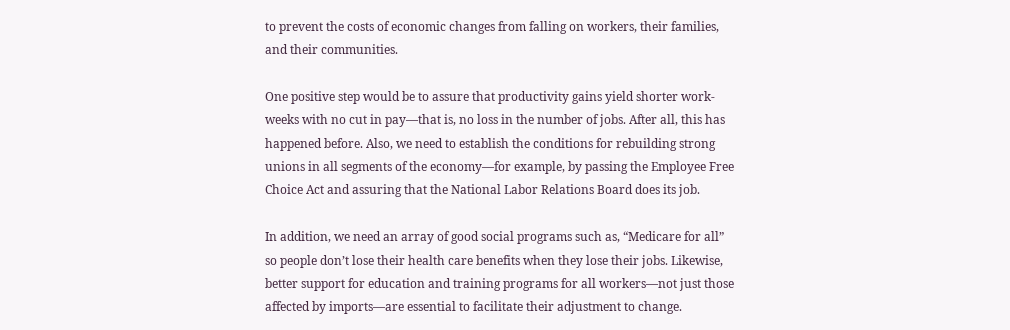to prevent the costs of economic changes from falling on workers, their families, and their communities.

One positive step would be to assure that productivity gains yield shorter work-weeks with no cut in pay—that is, no loss in the number of jobs. After all, this has happened before. Also, we need to establish the conditions for rebuilding strong unions in all segments of the economy—for example, by passing the Employee Free Choice Act and assuring that the National Labor Relations Board does its job.

In addition, we need an array of good social programs such as, “Medicare for all” so people don’t lose their health care benefits when they lose their jobs. Likewise, better support for education and training programs for all workers—not just those affected by imports—are essential to facilitate their adjustment to change.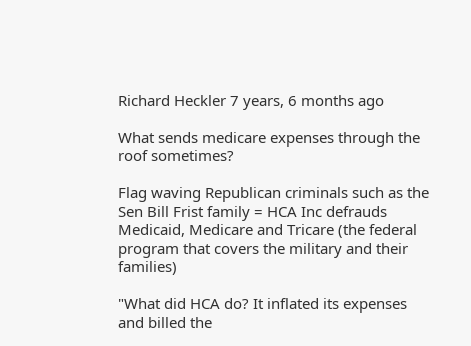Richard Heckler 7 years, 6 months ago

What sends medicare expenses through the roof sometimes?

Flag waving Republican criminals such as the Sen Bill Frist family = HCA Inc defrauds Medicaid, Medicare and Tricare (the federal program that covers the military and their families)

"What did HCA do? It inflated its expenses and billed the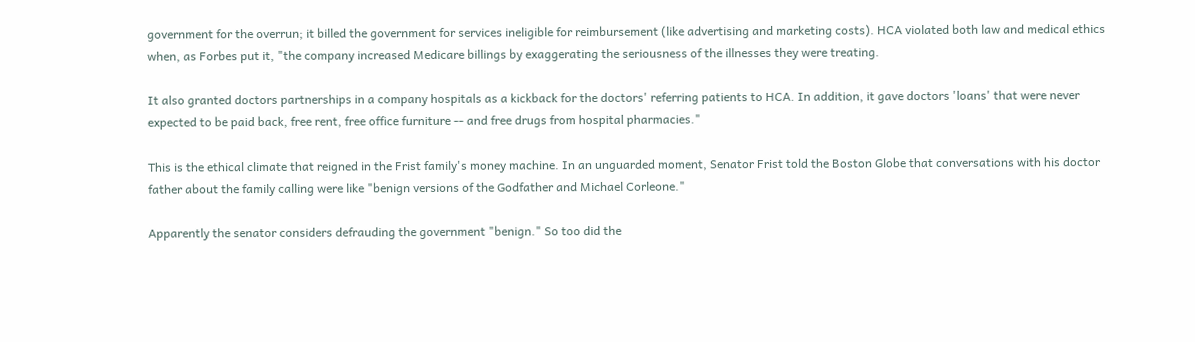government for the overrun; it billed the government for services ineligible for reimbursement (like advertising and marketing costs). HCA violated both law and medical ethics when, as Forbes put it, "the company increased Medicare billings by exaggerating the seriousness of the illnesses they were treating.

It also granted doctors partnerships in a company hospitals as a kickback for the doctors' referring patients to HCA. In addition, it gave doctors 'loans' that were never expected to be paid back, free rent, free office furniture -- and free drugs from hospital pharmacies."

This is the ethical climate that reigned in the Frist family's money machine. In an unguarded moment, Senator Frist told the Boston Globe that conversations with his doctor father about the family calling were like "benign versions of the Godfather and Michael Corleone."

Apparently the senator considers defrauding the government "benign." So too did the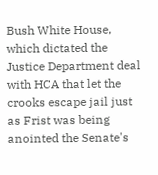Bush White House, which dictated the Justice Department deal with HCA that let the crooks escape jail just as Frist was being anointed the Senate's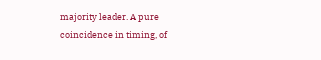majority leader. A pure coincidence in timing, of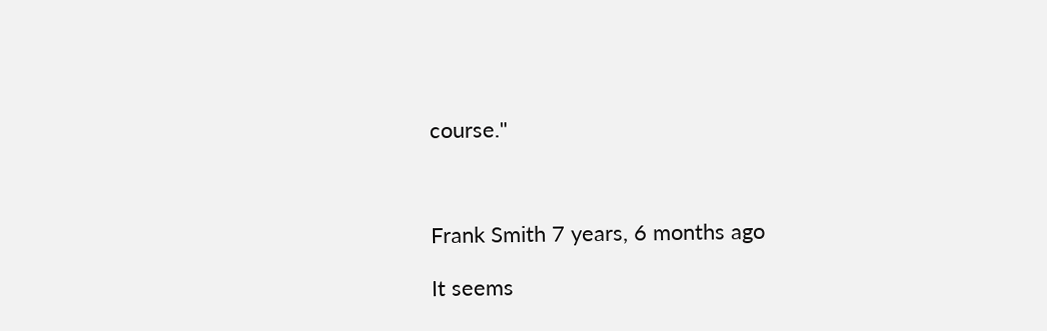course."



Frank Smith 7 years, 6 months ago

It seems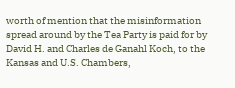worth of mention that the misinformation spread around by the Tea Party is paid for by David H. and Charles de Ganahl Koch, to the Kansas and U.S. Chambers,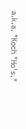a.k.a. "Koch "Ho's."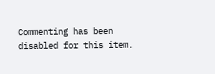Commenting has been disabled for this item.